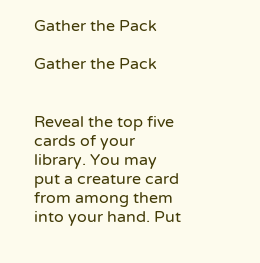Gather the Pack

Gather the Pack


Reveal the top five cards of your library. You may put a creature card from among them into your hand. Put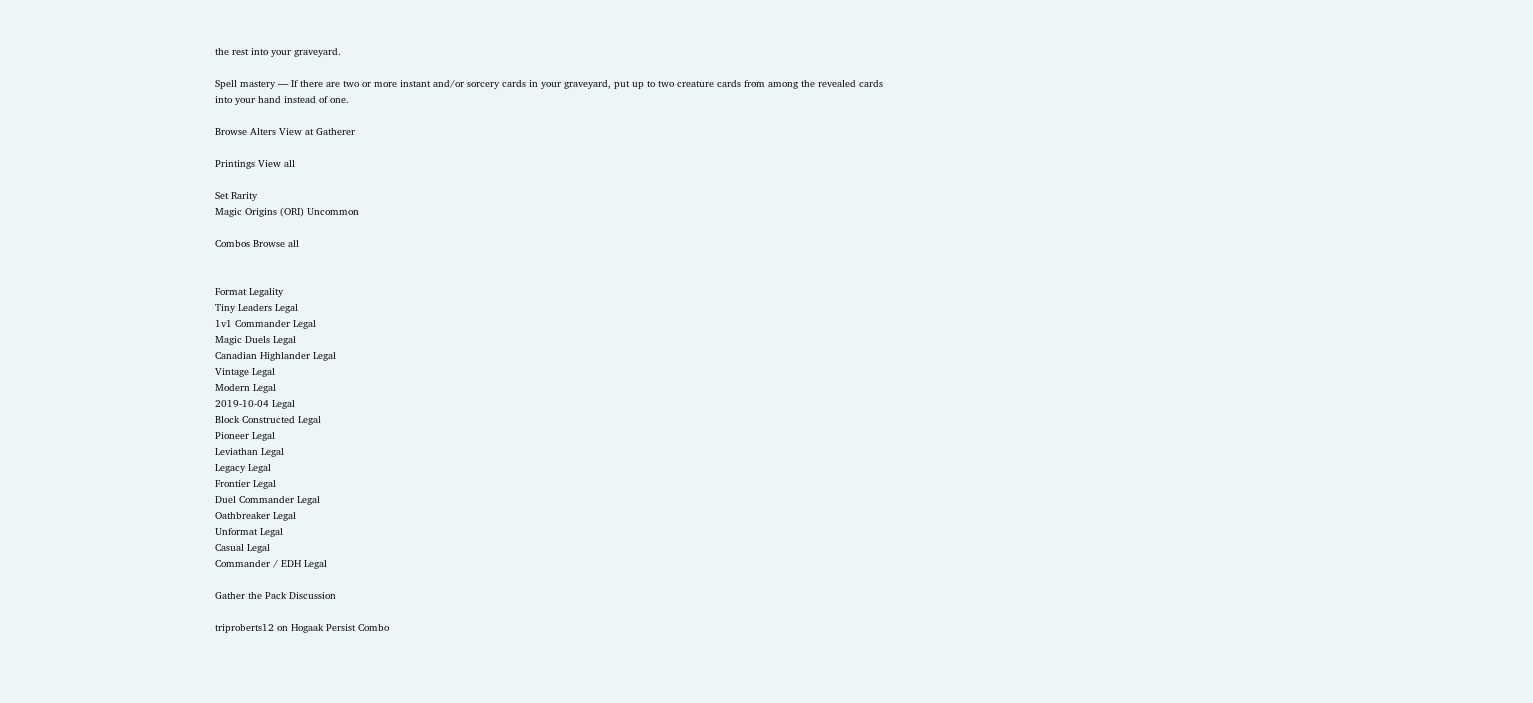the rest into your graveyard.

Spell mastery — If there are two or more instant and/or sorcery cards in your graveyard, put up to two creature cards from among the revealed cards into your hand instead of one.

Browse Alters View at Gatherer

Printings View all

Set Rarity
Magic Origins (ORI) Uncommon

Combos Browse all


Format Legality
Tiny Leaders Legal
1v1 Commander Legal
Magic Duels Legal
Canadian Highlander Legal
Vintage Legal
Modern Legal
2019-10-04 Legal
Block Constructed Legal
Pioneer Legal
Leviathan Legal
Legacy Legal
Frontier Legal
Duel Commander Legal
Oathbreaker Legal
Unformat Legal
Casual Legal
Commander / EDH Legal

Gather the Pack Discussion

triproberts12 on Hogaak Persist Combo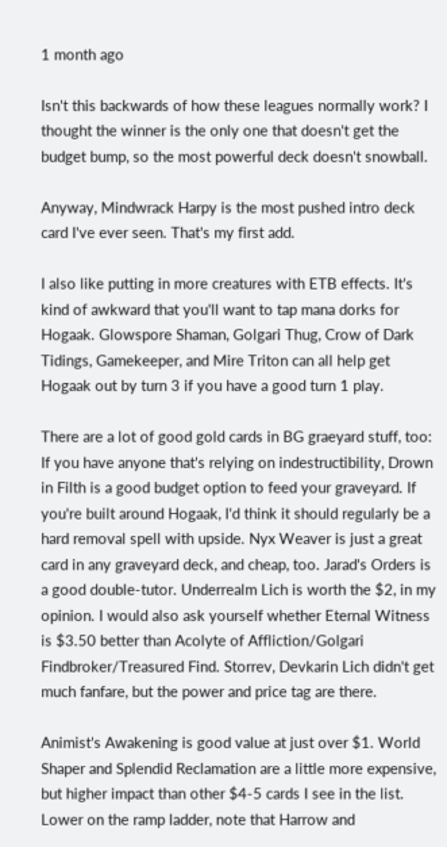1 month ago

Isn't this backwards of how these leagues normally work? I thought the winner is the only one that doesn't get the budget bump, so the most powerful deck doesn't snowball.

Anyway, Mindwrack Harpy is the most pushed intro deck card I've ever seen. That's my first add.

I also like putting in more creatures with ETB effects. It's kind of awkward that you'll want to tap mana dorks for Hogaak. Glowspore Shaman, Golgari Thug, Crow of Dark Tidings, Gamekeeper, and Mire Triton can all help get Hogaak out by turn 3 if you have a good turn 1 play.

There are a lot of good gold cards in BG graeyard stuff, too: If you have anyone that's relying on indestructibility, Drown in Filth is a good budget option to feed your graveyard. If you're built around Hogaak, I'd think it should regularly be a hard removal spell with upside. Nyx Weaver is just a great card in any graveyard deck, and cheap, too. Jarad's Orders is a good double-tutor. Underrealm Lich is worth the $2, in my opinion. I would also ask yourself whether Eternal Witness is $3.50 better than Acolyte of Affliction/Golgari Findbroker/Treasured Find. Storrev, Devkarin Lich didn't get much fanfare, but the power and price tag are there.

Animist's Awakening is good value at just over $1. World Shaper and Splendid Reclamation are a little more expensive, but higher impact than other $4-5 cards I see in the list. Lower on the ramp ladder, note that Harrow and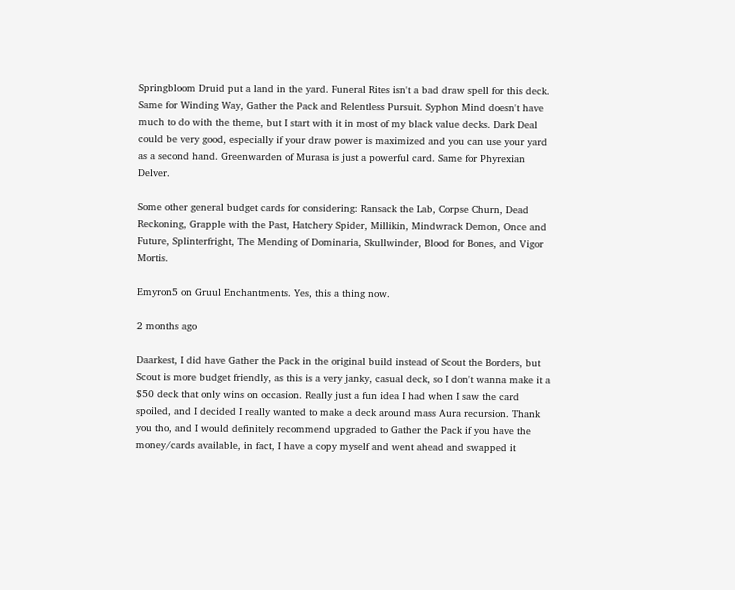Springbloom Druid put a land in the yard. Funeral Rites isn't a bad draw spell for this deck. Same for Winding Way, Gather the Pack and Relentless Pursuit. Syphon Mind doesn't have much to do with the theme, but I start with it in most of my black value decks. Dark Deal could be very good, especially if your draw power is maximized and you can use your yard as a second hand. Greenwarden of Murasa is just a powerful card. Same for Phyrexian Delver.

Some other general budget cards for considering: Ransack the Lab, Corpse Churn, Dead Reckoning, Grapple with the Past, Hatchery Spider, Millikin, Mindwrack Demon, Once and Future, Splinterfright, The Mending of Dominaria, Skullwinder, Blood for Bones, and Vigor Mortis.

Emyron5 on Gruul Enchantments. Yes, this a thing now.

2 months ago

Daarkest, I did have Gather the Pack in the original build instead of Scout the Borders, but Scout is more budget friendly, as this is a very janky, casual deck, so I don't wanna make it a $50 deck that only wins on occasion. Really just a fun idea I had when I saw the card spoiled, and I decided I really wanted to make a deck around mass Aura recursion. Thank you tho, and I would definitely recommend upgraded to Gather the Pack if you have the money/cards available, in fact, I have a copy myself and went ahead and swapped it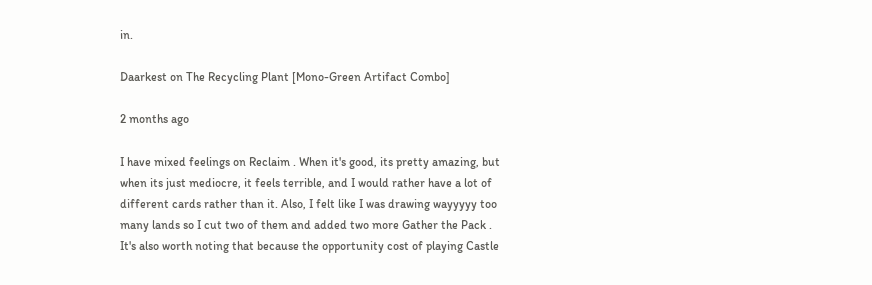in.

Daarkest on The Recycling Plant [Mono-Green Artifact Combo]

2 months ago

I have mixed feelings on Reclaim . When it's good, its pretty amazing, but when its just mediocre, it feels terrible, and I would rather have a lot of different cards rather than it. Also, I felt like I was drawing wayyyyy too many lands so I cut two of them and added two more Gather the Pack . It's also worth noting that because the opportunity cost of playing Castle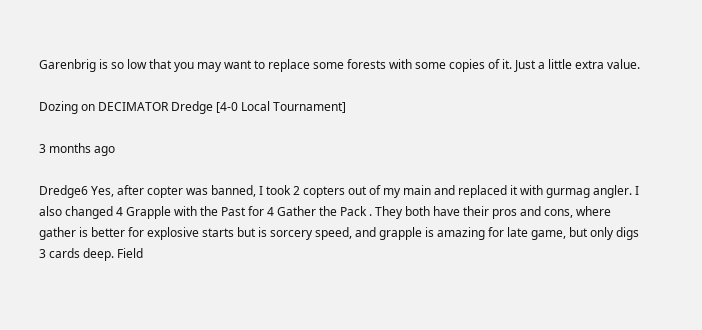Garenbrig is so low that you may want to replace some forests with some copies of it. Just a little extra value.

Dozing on DECIMATOR Dredge [4-0 Local Tournament]

3 months ago

Dredge6 Yes, after copter was banned, I took 2 copters out of my main and replaced it with gurmag angler. I also changed 4 Grapple with the Past for 4 Gather the Pack . They both have their pros and cons, where gather is better for explosive starts but is sorcery speed, and grapple is amazing for late game, but only digs 3 cards deep. Field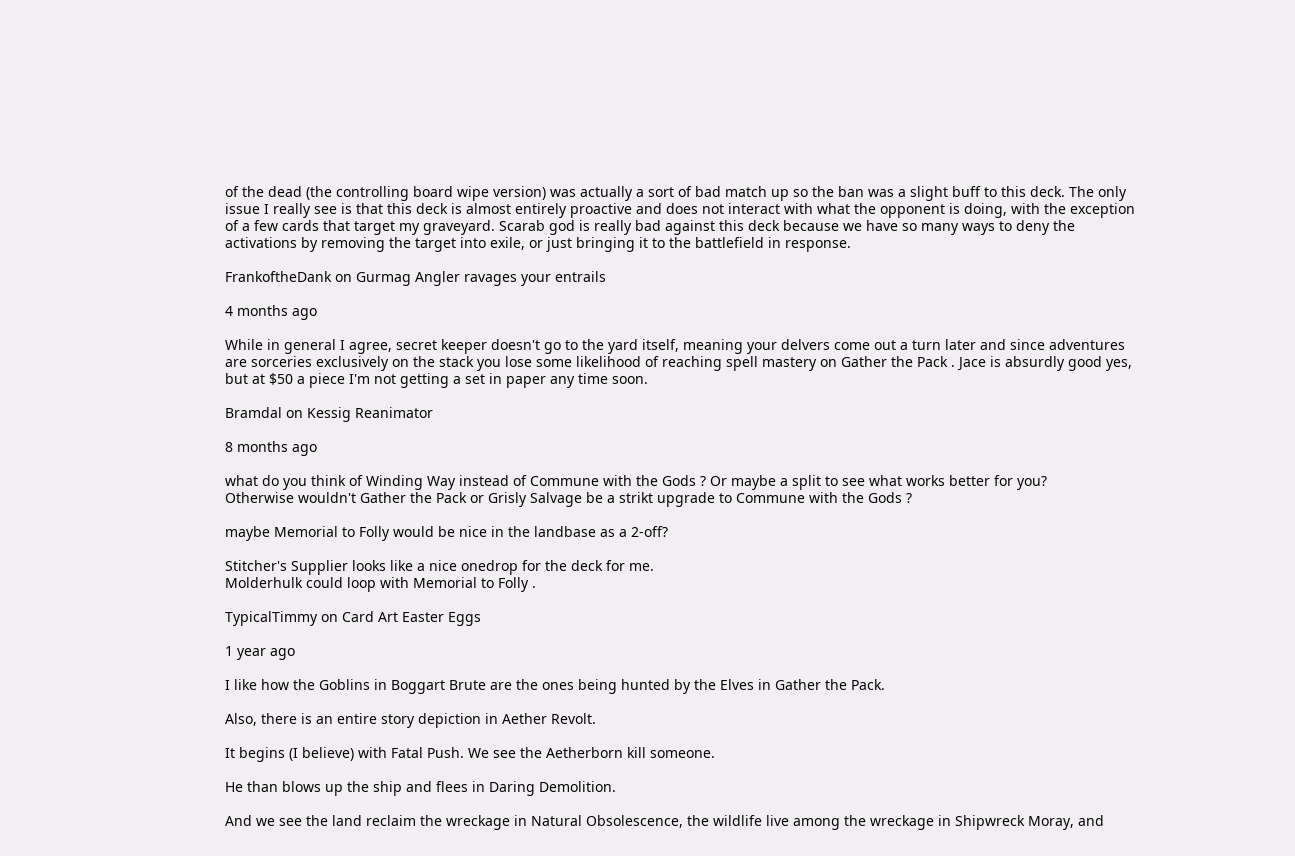of the dead (the controlling board wipe version) was actually a sort of bad match up so the ban was a slight buff to this deck. The only issue I really see is that this deck is almost entirely proactive and does not interact with what the opponent is doing, with the exception of a few cards that target my graveyard. Scarab god is really bad against this deck because we have so many ways to deny the activations by removing the target into exile, or just bringing it to the battlefield in response.

FrankoftheDank on Gurmag Angler ravages your entrails

4 months ago

While in general I agree, secret keeper doesn't go to the yard itself, meaning your delvers come out a turn later and since adventures are sorceries exclusively on the stack you lose some likelihood of reaching spell mastery on Gather the Pack . Jace is absurdly good yes, but at $50 a piece I'm not getting a set in paper any time soon.

Bramdal on Kessig Reanimator

8 months ago

what do you think of Winding Way instead of Commune with the Gods ? Or maybe a split to see what works better for you?
Otherwise wouldn't Gather the Pack or Grisly Salvage be a strikt upgrade to Commune with the Gods ?

maybe Memorial to Folly would be nice in the landbase as a 2-off?

Stitcher's Supplier looks like a nice onedrop for the deck for me.
Molderhulk could loop with Memorial to Folly .

TypicalTimmy on Card Art Easter Eggs

1 year ago

I like how the Goblins in Boggart Brute are the ones being hunted by the Elves in Gather the Pack.

Also, there is an entire story depiction in Aether Revolt.

It begins (I believe) with Fatal Push. We see the Aetherborn kill someone.

He than blows up the ship and flees in Daring Demolition.

And we see the land reclaim the wreckage in Natural Obsolescence, the wildlife live among the wreckage in Shipwreck Moray, and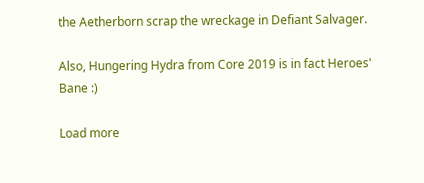the Aetherborn scrap the wreckage in Defiant Salvager.

Also, Hungering Hydra from Core 2019 is in fact Heroes' Bane :)

Load more